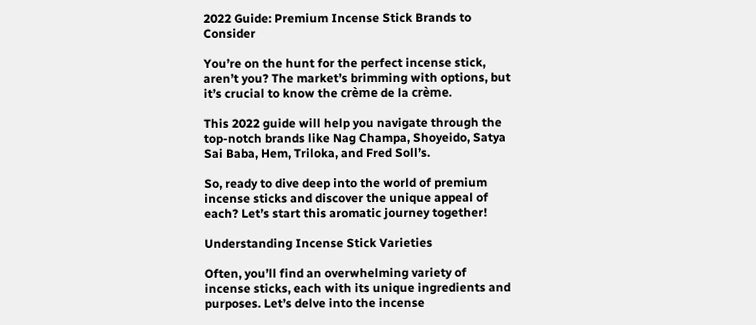2022 Guide: Premium Incense Stick Brands to Consider

You’re on the hunt for the perfect incense stick, aren’t you? The market’s brimming with options, but it’s crucial to know the crème de la crème.

This 2022 guide will help you navigate through the top-notch brands like Nag Champa, Shoyeido, Satya Sai Baba, Hem, Triloka, and Fred Soll’s.

So, ready to dive deep into the world of premium incense sticks and discover the unique appeal of each? Let’s start this aromatic journey together!

Understanding Incense Stick Varieties

Often, you’ll find an overwhelming variety of incense sticks, each with its unique ingredients and purposes. Let’s delve into the incense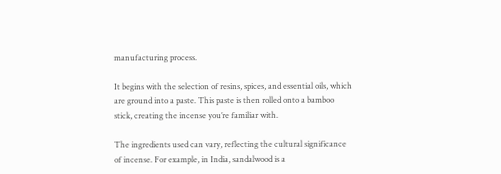manufacturing process.

It begins with the selection of resins, spices, and essential oils, which are ground into a paste. This paste is then rolled onto a bamboo stick, creating the incense you’re familiar with.

The ingredients used can vary, reflecting the cultural significance of incense. For example, in India, sandalwood is a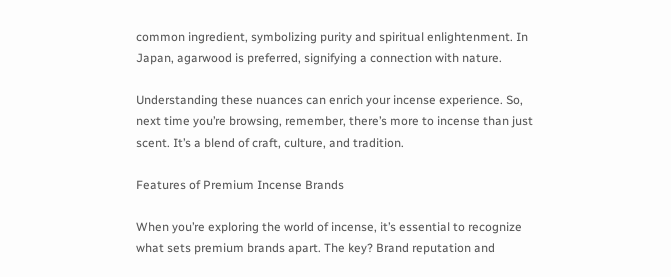common ingredient, symbolizing purity and spiritual enlightenment. In Japan, agarwood is preferred, signifying a connection with nature.

Understanding these nuances can enrich your incense experience. So, next time you’re browsing, remember, there’s more to incense than just scent. It’s a blend of craft, culture, and tradition.

Features of Premium Incense Brands

When you’re exploring the world of incense, it’s essential to recognize what sets premium brands apart. The key? Brand reputation and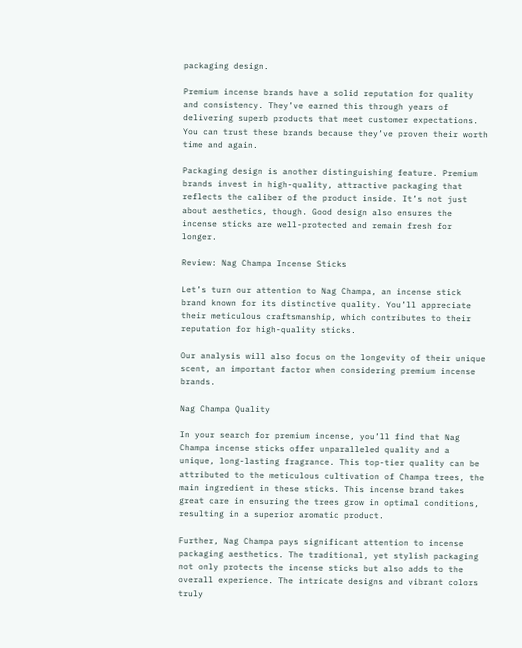packaging design.

Premium incense brands have a solid reputation for quality and consistency. They’ve earned this through years of delivering superb products that meet customer expectations. You can trust these brands because they’ve proven their worth time and again.

Packaging design is another distinguishing feature. Premium brands invest in high-quality, attractive packaging that reflects the caliber of the product inside. It’s not just about aesthetics, though. Good design also ensures the incense sticks are well-protected and remain fresh for longer.

Review: Nag Champa Incense Sticks

Let’s turn our attention to Nag Champa, an incense stick brand known for its distinctive quality. You’ll appreciate their meticulous craftsmanship, which contributes to their reputation for high-quality sticks.

Our analysis will also focus on the longevity of their unique scent, an important factor when considering premium incense brands.

Nag Champa Quality

In your search for premium incense, you’ll find that Nag Champa incense sticks offer unparalleled quality and a unique, long-lasting fragrance. This top-tier quality can be attributed to the meticulous cultivation of Champa trees, the main ingredient in these sticks. This incense brand takes great care in ensuring the trees grow in optimal conditions, resulting in a superior aromatic product.

Further, Nag Champa pays significant attention to incense packaging aesthetics. The traditional, yet stylish packaging not only protects the incense sticks but also adds to the overall experience. The intricate designs and vibrant colors truly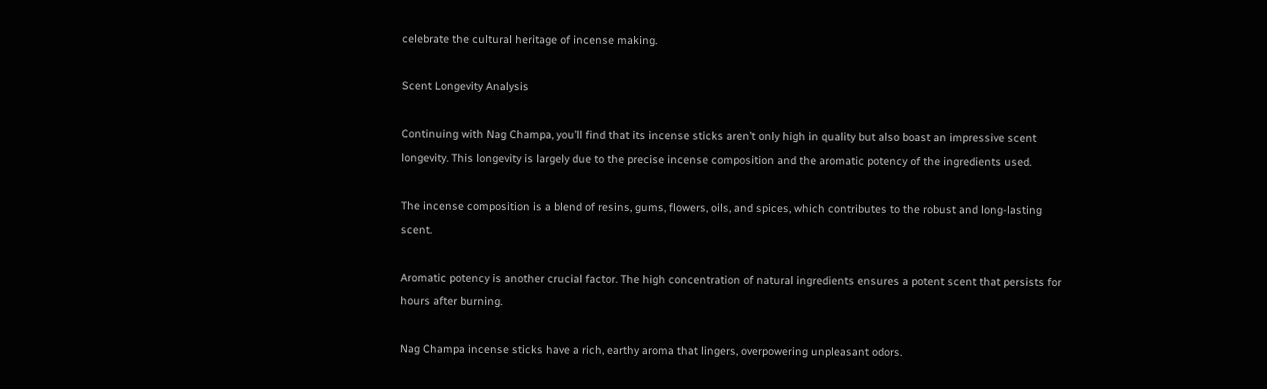celebrate the cultural heritage of incense making.

Scent Longevity Analysis

Continuing with Nag Champa, you’ll find that its incense sticks aren’t only high in quality but also boast an impressive scent longevity. This longevity is largely due to the precise incense composition and the aromatic potency of the ingredients used.

The incense composition is a blend of resins, gums, flowers, oils, and spices, which contributes to the robust and long-lasting scent.

Aromatic potency is another crucial factor. The high concentration of natural ingredients ensures a potent scent that persists for hours after burning.

Nag Champa incense sticks have a rich, earthy aroma that lingers, overpowering unpleasant odors.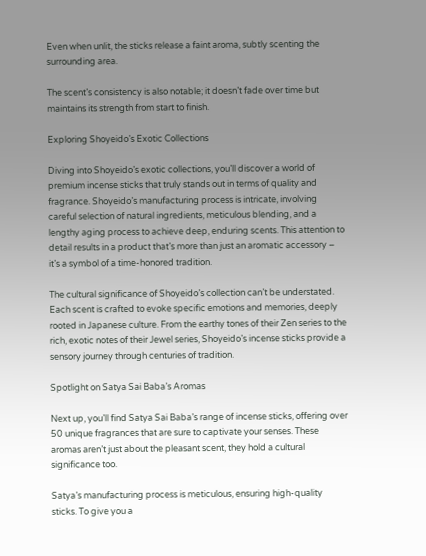Even when unlit, the sticks release a faint aroma, subtly scenting the surrounding area.

The scent’s consistency is also notable; it doesn’t fade over time but maintains its strength from start to finish.

Exploring Shoyeido’s Exotic Collections

Diving into Shoyeido’s exotic collections, you’ll discover a world of premium incense sticks that truly stands out in terms of quality and fragrance. Shoyeido’s manufacturing process is intricate, involving careful selection of natural ingredients, meticulous blending, and a lengthy aging process to achieve deep, enduring scents. This attention to detail results in a product that’s more than just an aromatic accessory – it’s a symbol of a time-honored tradition.

The cultural significance of Shoyeido’s collection can’t be understated. Each scent is crafted to evoke specific emotions and memories, deeply rooted in Japanese culture. From the earthy tones of their Zen series to the rich, exotic notes of their Jewel series, Shoyeido’s incense sticks provide a sensory journey through centuries of tradition.

Spotlight on Satya Sai Baba’s Aromas

Next up, you’ll find Satya Sai Baba’s range of incense sticks, offering over 50 unique fragrances that are sure to captivate your senses. These aromas aren’t just about the pleasant scent, they hold a cultural significance too.

Satya’s manufacturing process is meticulous, ensuring high-quality sticks. To give you a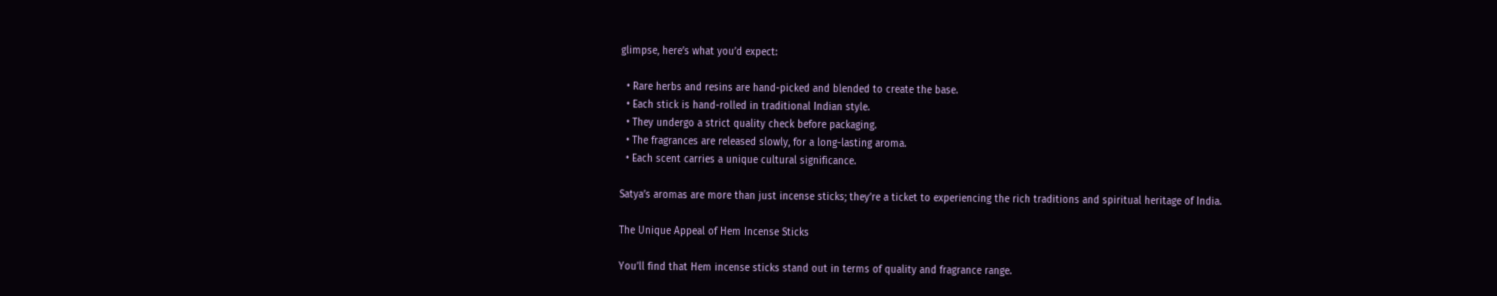glimpse, here’s what you’d expect:

  • Rare herbs and resins are hand-picked and blended to create the base.
  • Each stick is hand-rolled in traditional Indian style.
  • They undergo a strict quality check before packaging.
  • The fragrances are released slowly, for a long-lasting aroma.
  • Each scent carries a unique cultural significance.

Satya’s aromas are more than just incense sticks; they’re a ticket to experiencing the rich traditions and spiritual heritage of India.

The Unique Appeal of Hem Incense Sticks

You’ll find that Hem incense sticks stand out in terms of quality and fragrance range.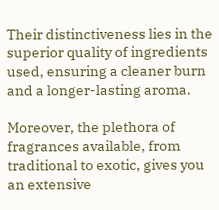Their distinctiveness lies in the superior quality of ingredients used, ensuring a cleaner burn and a longer-lasting aroma.

Moreover, the plethora of fragrances available, from traditional to exotic, gives you an extensive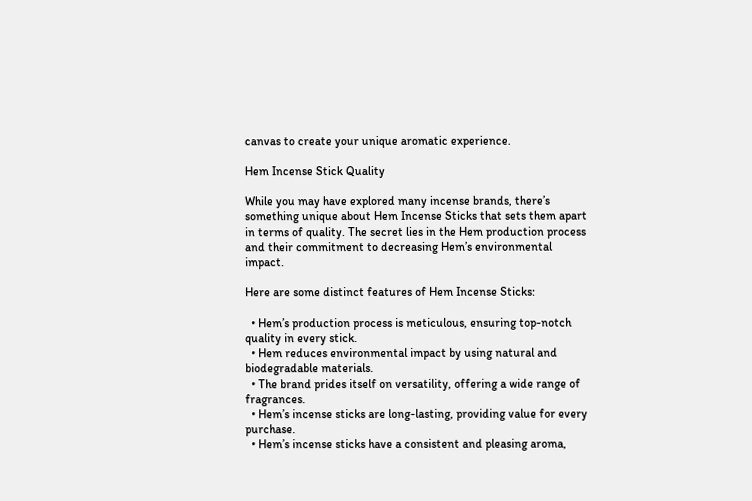canvas to create your unique aromatic experience.

Hem Incense Stick Quality

While you may have explored many incense brands, there’s something unique about Hem Incense Sticks that sets them apart in terms of quality. The secret lies in the Hem production process and their commitment to decreasing Hem’s environmental impact.

Here are some distinct features of Hem Incense Sticks:

  • Hem’s production process is meticulous, ensuring top-notch quality in every stick.
  • Hem reduces environmental impact by using natural and biodegradable materials.
  • The brand prides itself on versatility, offering a wide range of fragrances.
  • Hem’s incense sticks are long-lasting, providing value for every purchase.
  • Hem’s incense sticks have a consistent and pleasing aroma,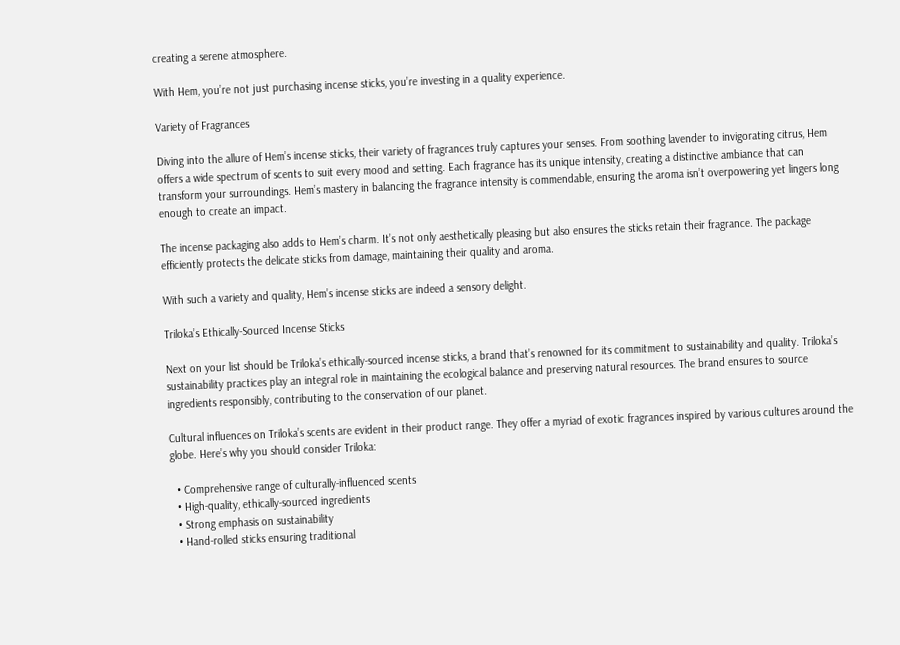creating a serene atmosphere.

With Hem, you’re not just purchasing incense sticks, you’re investing in a quality experience.

Variety of Fragrances

Diving into the allure of Hem’s incense sticks, their variety of fragrances truly captures your senses. From soothing lavender to invigorating citrus, Hem offers a wide spectrum of scents to suit every mood and setting. Each fragrance has its unique intensity, creating a distinctive ambiance that can transform your surroundings. Hem’s mastery in balancing the fragrance intensity is commendable, ensuring the aroma isn’t overpowering yet lingers long enough to create an impact.

The incense packaging also adds to Hem’s charm. It’s not only aesthetically pleasing but also ensures the sticks retain their fragrance. The package efficiently protects the delicate sticks from damage, maintaining their quality and aroma.

With such a variety and quality, Hem’s incense sticks are indeed a sensory delight.

Triloka’s Ethically-Sourced Incense Sticks

Next on your list should be Triloka’s ethically-sourced incense sticks, a brand that’s renowned for its commitment to sustainability and quality. Triloka’s sustainability practices play an integral role in maintaining the ecological balance and preserving natural resources. The brand ensures to source ingredients responsibly, contributing to the conservation of our planet.

Cultural influences on Triloka’s scents are evident in their product range. They offer a myriad of exotic fragrances inspired by various cultures around the globe. Here’s why you should consider Triloka:

  • Comprehensive range of culturally-influenced scents
  • High-quality, ethically-sourced ingredients
  • Strong emphasis on sustainability
  • Hand-rolled sticks ensuring traditional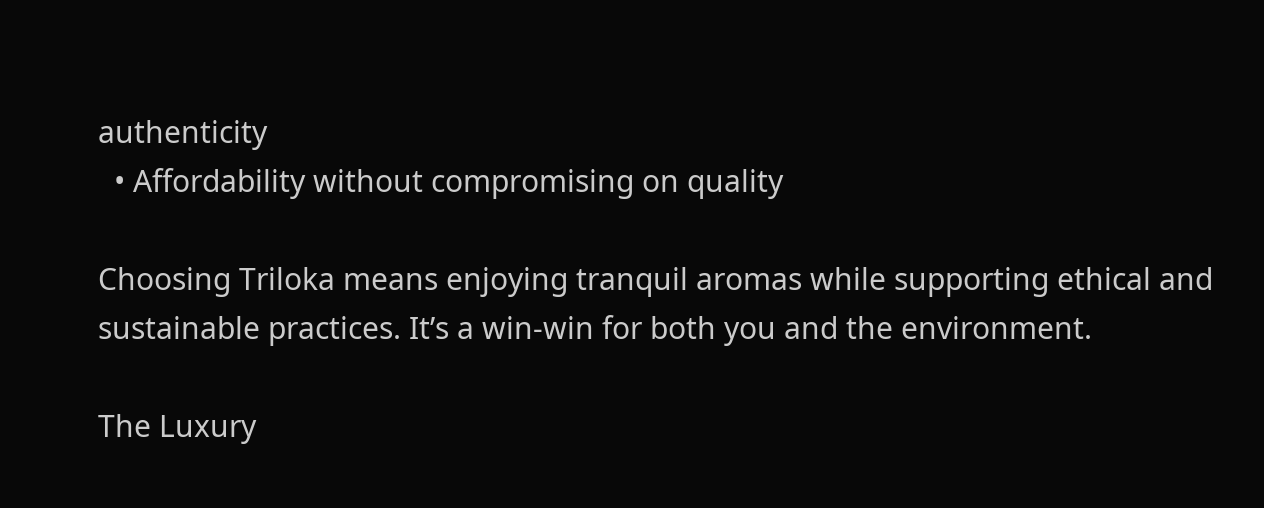authenticity
  • Affordability without compromising on quality

Choosing Triloka means enjoying tranquil aromas while supporting ethical and sustainable practices. It’s a win-win for both you and the environment.

The Luxury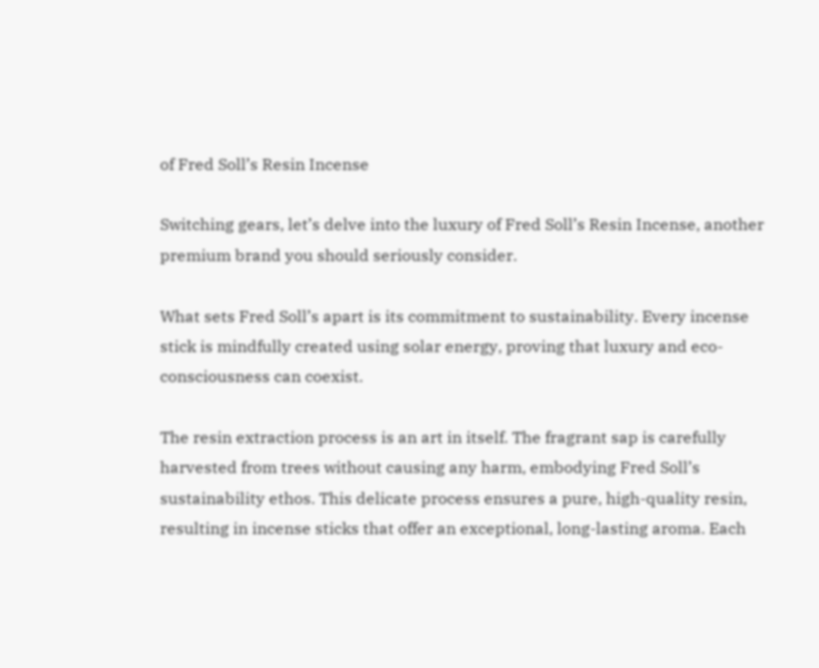of Fred Soll’s Resin Incense

Switching gears, let’s delve into the luxury of Fred Soll’s Resin Incense, another premium brand you should seriously consider.

What sets Fred Soll’s apart is its commitment to sustainability. Every incense stick is mindfully created using solar energy, proving that luxury and eco-consciousness can coexist.

The resin extraction process is an art in itself. The fragrant sap is carefully harvested from trees without causing any harm, embodying Fred Soll’s sustainability ethos. This delicate process ensures a pure, high-quality resin, resulting in incense sticks that offer an exceptional, long-lasting aroma. Each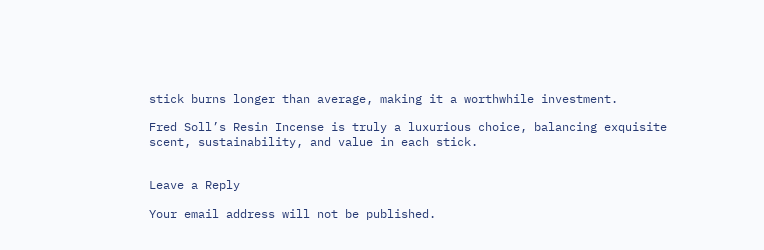stick burns longer than average, making it a worthwhile investment.

Fred Soll’s Resin Incense is truly a luxurious choice, balancing exquisite scent, sustainability, and value in each stick.


Leave a Reply

Your email address will not be published.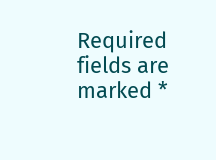Required fields are marked *